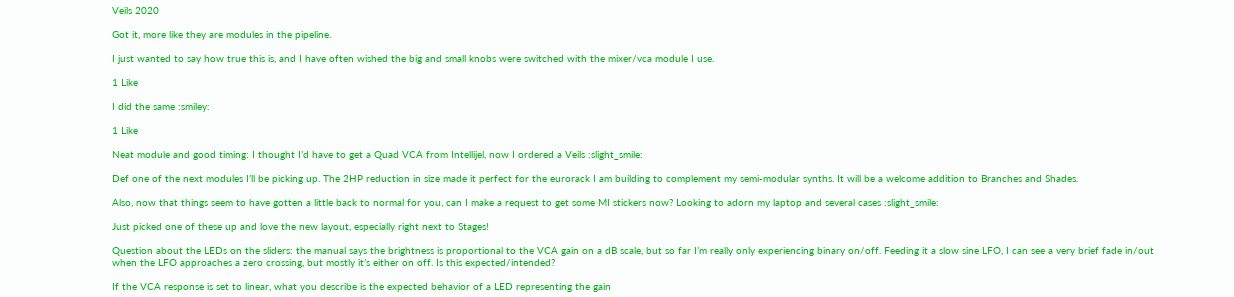Veils 2020

Got it, more like they are modules in the pipeline.

I just wanted to say how true this is, and I have often wished the big and small knobs were switched with the mixer/vca module I use.

1 Like

I did the same :smiley:

1 Like

Neat module and good timing: I thought I’d have to get a Quad VCA from Intellijel, now I ordered a Veils :slight_smile:

Def one of the next modules I’ll be picking up. The 2HP reduction in size made it perfect for the eurorack I am building to complement my semi-modular synths. It will be a welcome addition to Branches and Shades.

Also, now that things seem to have gotten a little back to normal for you, can I make a request to get some MI stickers now? Looking to adorn my laptop and several cases :slight_smile:

Just picked one of these up and love the new layout, especially right next to Stages!

Question about the LEDs on the sliders: the manual says the brightness is proportional to the VCA gain on a dB scale, but so far I’m really only experiencing binary on/off. Feeding it a slow sine LFO, I can see a very brief fade in/out when the LFO approaches a zero crossing, but mostly it’s either on off. Is this expected/intended?

If the VCA response is set to linear, what you describe is the expected behavior of a LED representing the gain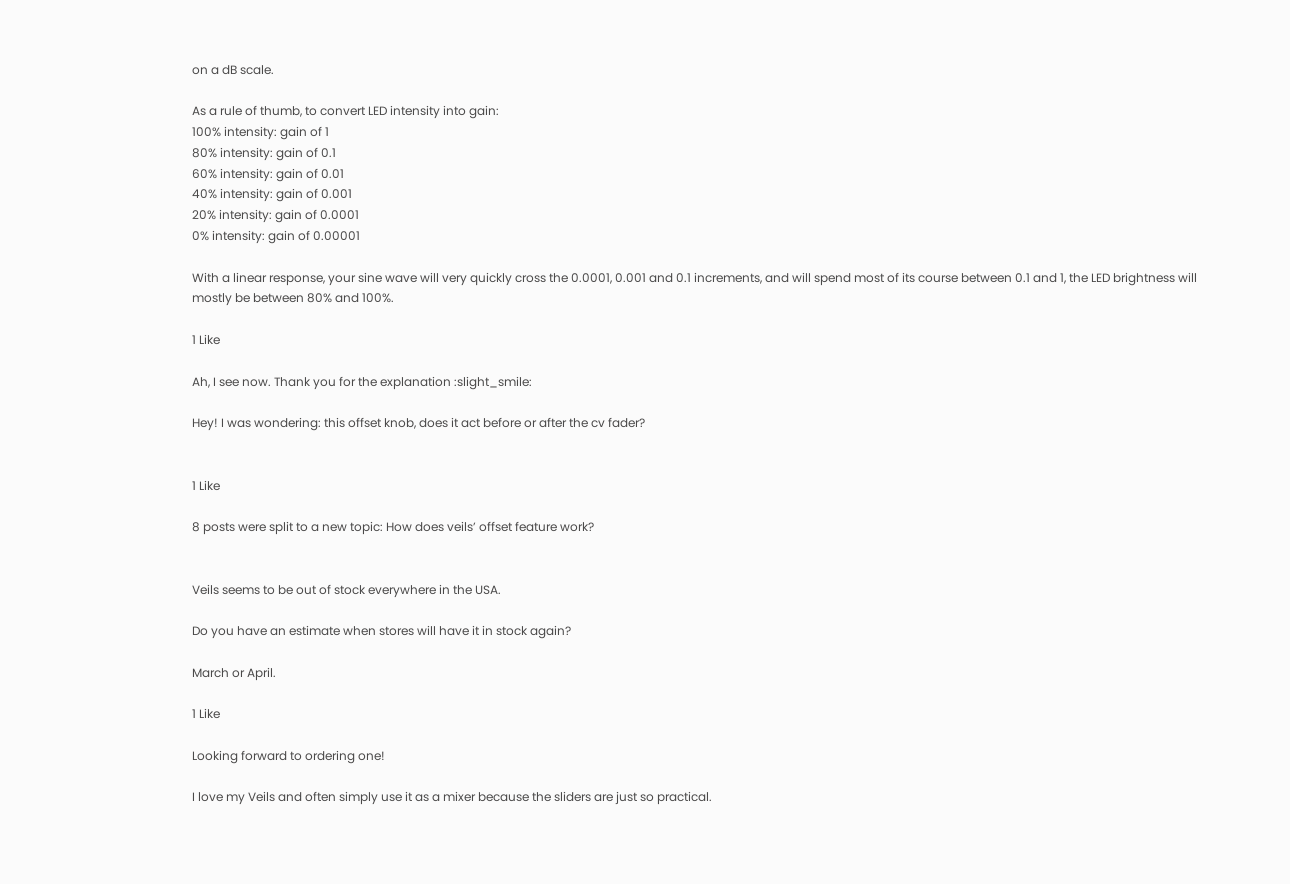on a dB scale.

As a rule of thumb, to convert LED intensity into gain:
100% intensity: gain of 1
80% intensity: gain of 0.1
60% intensity: gain of 0.01
40% intensity: gain of 0.001
20% intensity: gain of 0.0001
0% intensity: gain of 0.00001

With a linear response, your sine wave will very quickly cross the 0.0001, 0.001 and 0.1 increments, and will spend most of its course between 0.1 and 1, the LED brightness will mostly be between 80% and 100%.

1 Like

Ah, I see now. Thank you for the explanation :slight_smile:

Hey! I was wondering: this offset knob, does it act before or after the cv fader?


1 Like

8 posts were split to a new topic: How does veils’ offset feature work?


Veils seems to be out of stock everywhere in the USA.

Do you have an estimate when stores will have it in stock again?

March or April.

1 Like

Looking forward to ordering one!

I love my Veils and often simply use it as a mixer because the sliders are just so practical.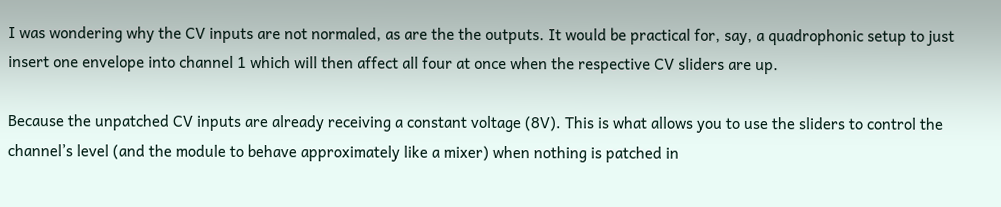I was wondering why the CV inputs are not normaled, as are the the outputs. It would be practical for, say, a quadrophonic setup to just insert one envelope into channel 1 which will then affect all four at once when the respective CV sliders are up.

Because the unpatched CV inputs are already receiving a constant voltage (8V). This is what allows you to use the sliders to control the channel’s level (and the module to behave approximately like a mixer) when nothing is patched in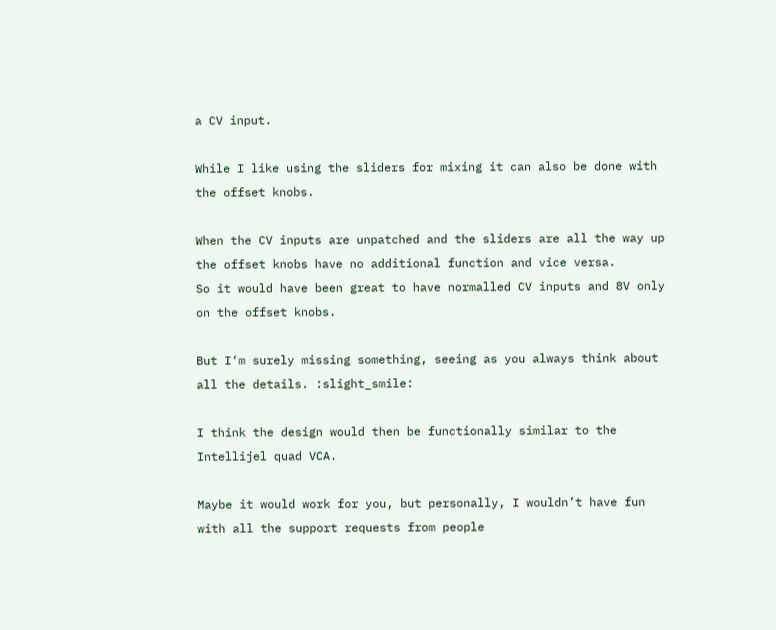a CV input.

While I like using the sliders for mixing it can also be done with the offset knobs.

When the CV inputs are unpatched and the sliders are all the way up the offset knobs have no additional function and vice versa.
So it would have been great to have normalled CV inputs and 8V only on the offset knobs.

But I‘m surely missing something, seeing as you always think about all the details. :slight_smile:

I think the design would then be functionally similar to the Intellijel quad VCA.

Maybe it would work for you, but personally, I wouldn’t have fun with all the support requests from people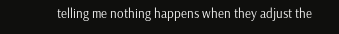telling me nothing happens when they adjust the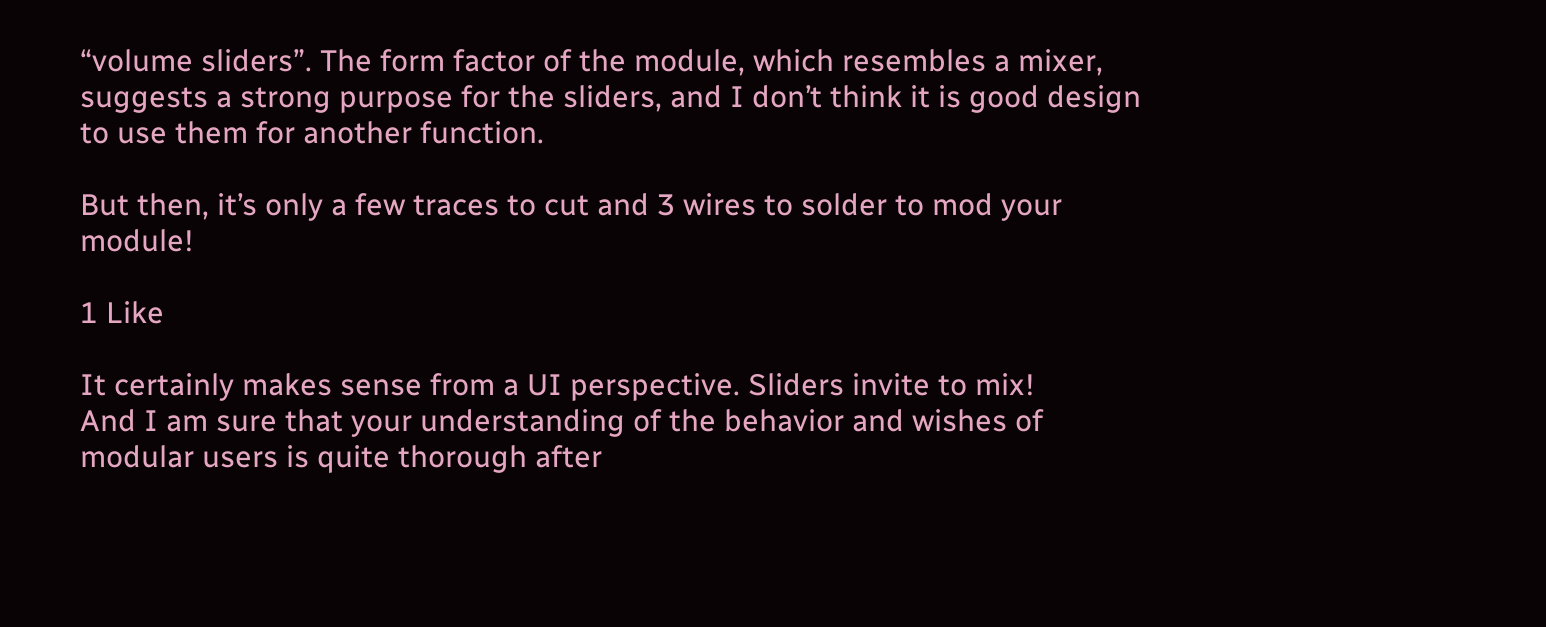“volume sliders”. The form factor of the module, which resembles a mixer, suggests a strong purpose for the sliders, and I don’t think it is good design to use them for another function.

But then, it’s only a few traces to cut and 3 wires to solder to mod your module!

1 Like

It certainly makes sense from a UI perspective. Sliders invite to mix!
And I am sure that your understanding of the behavior and wishes of modular users is quite thorough after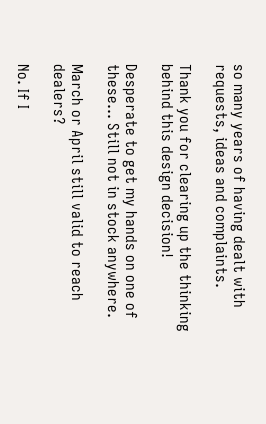so many years of having dealt with requests, ideas and complaints.

Thank you for clearing up the thinking behind this design decision!

Desperate to get my hands on one of these… Still not in stock anywhere.

March or April still valid to reach dealers?

No. If I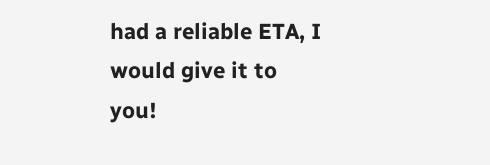had a reliable ETA, I would give it to you!